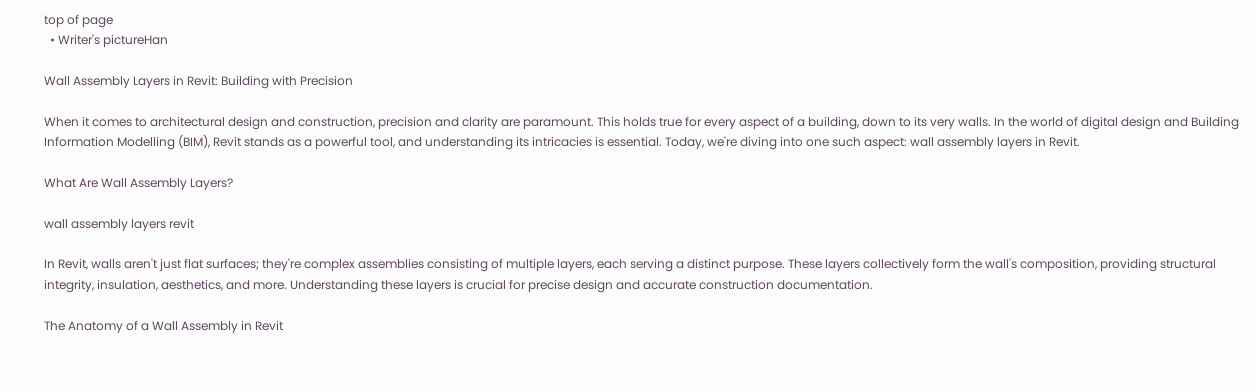top of page
  • Writer's pictureHan

Wall Assembly Layers in Revit: Building with Precision

When it comes to architectural design and construction, precision and clarity are paramount. This holds true for every aspect of a building, down to its very walls. In the world of digital design and Building Information Modelling (BIM), Revit stands as a powerful tool, and understanding its intricacies is essential. Today, we're diving into one such aspect: wall assembly layers in Revit.

What Are Wall Assembly Layers?

wall assembly layers revit

In Revit, walls aren't just flat surfaces; they're complex assemblies consisting of multiple layers, each serving a distinct purpose. These layers collectively form the wall's composition, providing structural integrity, insulation, aesthetics, and more. Understanding these layers is crucial for precise design and accurate construction documentation.

The Anatomy of a Wall Assembly in Revit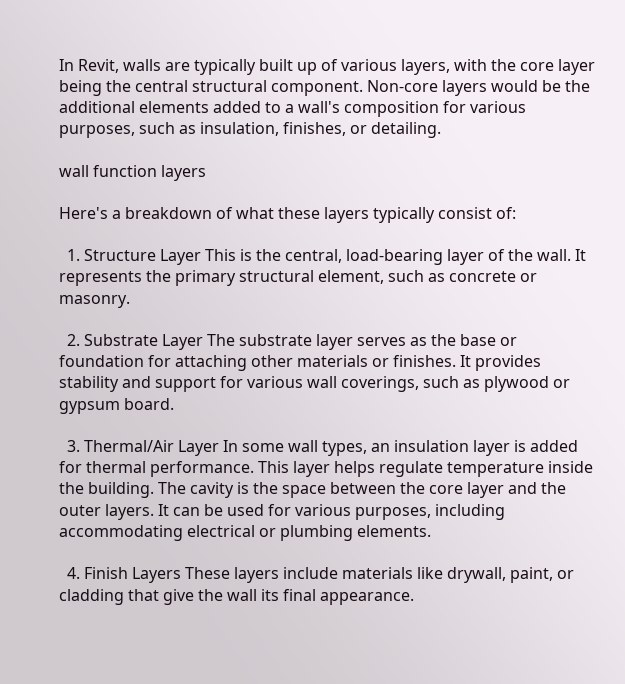In Revit, walls are typically built up of various layers, with the core layer being the central structural component. Non-core layers would be the additional elements added to a wall's composition for various purposes, such as insulation, finishes, or detailing.

wall function layers

Here's a breakdown of what these layers typically consist of:

  1. Structure Layer This is the central, load-bearing layer of the wall. It represents the primary structural element, such as concrete or masonry.

  2. Substrate Layer The substrate layer serves as the base or foundation for attaching other materials or finishes. It provides stability and support for various wall coverings, such as plywood or gypsum board.

  3. Thermal/Air Layer In some wall types, an insulation layer is added for thermal performance. This layer helps regulate temperature inside the building. The cavity is the space between the core layer and the outer layers. It can be used for various purposes, including accommodating electrical or plumbing elements.

  4. Finish Layers These layers include materials like drywall, paint, or cladding that give the wall its final appearance.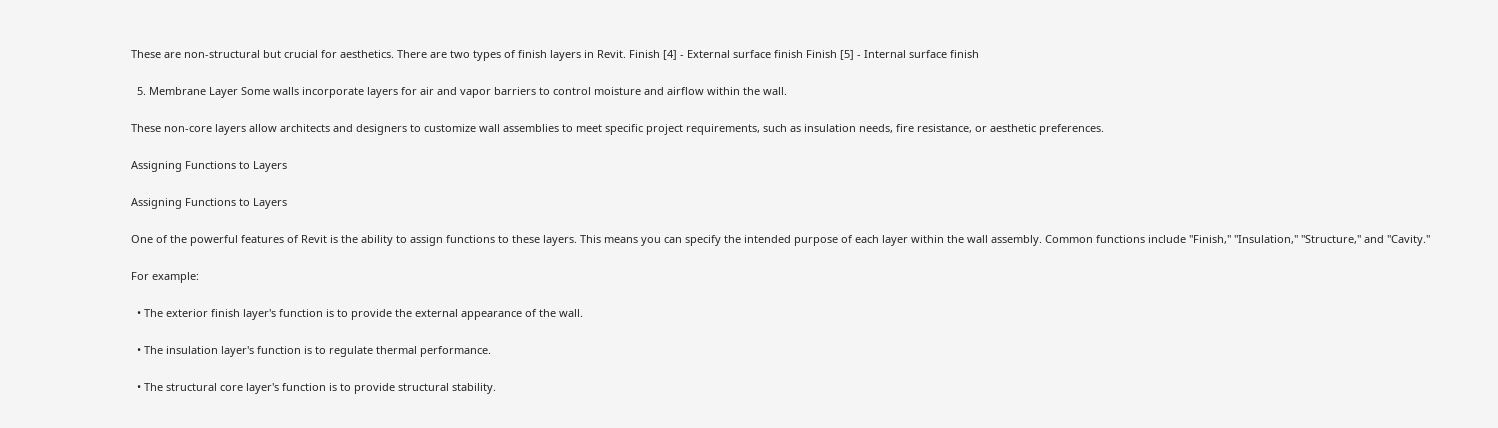These are non-structural but crucial for aesthetics. There are two types of finish layers in Revit. Finish [4] - External surface finish Finish [5] - Internal surface finish

  5. Membrane Layer Some walls incorporate layers for air and vapor barriers to control moisture and airflow within the wall.

These non-core layers allow architects and designers to customize wall assemblies to meet specific project requirements, such as insulation needs, fire resistance, or aesthetic preferences.

Assigning Functions to Layers

Assigning Functions to Layers

One of the powerful features of Revit is the ability to assign functions to these layers. This means you can specify the intended purpose of each layer within the wall assembly. Common functions include "Finish," "Insulation," "Structure," and "Cavity."

For example:

  • The exterior finish layer's function is to provide the external appearance of the wall.

  • The insulation layer's function is to regulate thermal performance.

  • The structural core layer's function is to provide structural stability.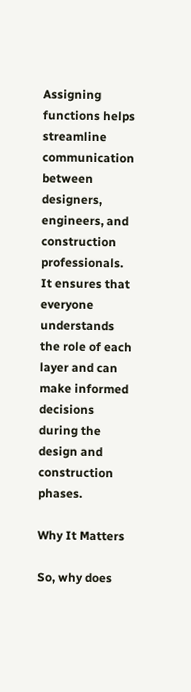Assigning functions helps streamline communication between designers, engineers, and construction professionals. It ensures that everyone understands the role of each layer and can make informed decisions during the design and construction phases.

Why It Matters

So, why does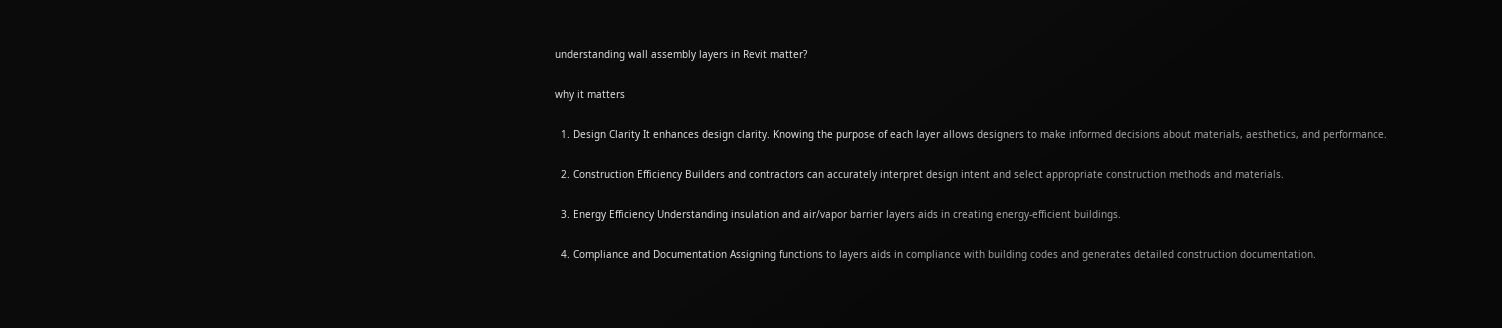understanding wall assembly layers in Revit matter?

why it matters

  1. Design Clarity It enhances design clarity. Knowing the purpose of each layer allows designers to make informed decisions about materials, aesthetics, and performance.

  2. Construction Efficiency Builders and contractors can accurately interpret design intent and select appropriate construction methods and materials.

  3. Energy Efficiency Understanding insulation and air/vapor barrier layers aids in creating energy-efficient buildings.

  4. Compliance and Documentation Assigning functions to layers aids in compliance with building codes and generates detailed construction documentation.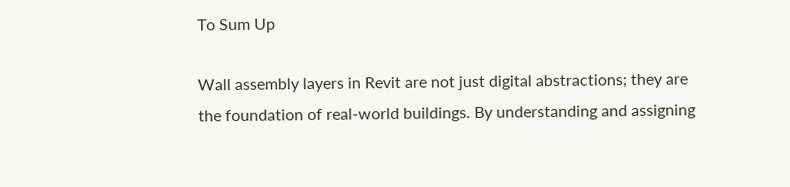To Sum Up

Wall assembly layers in Revit are not just digital abstractions; they are the foundation of real-world buildings. By understanding and assigning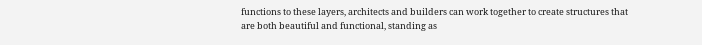functions to these layers, architects and builders can work together to create structures that are both beautiful and functional, standing as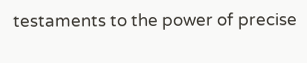testaments to the power of precise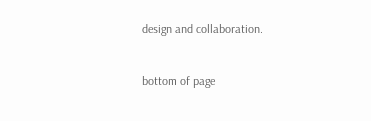design and collaboration.


bottom of page